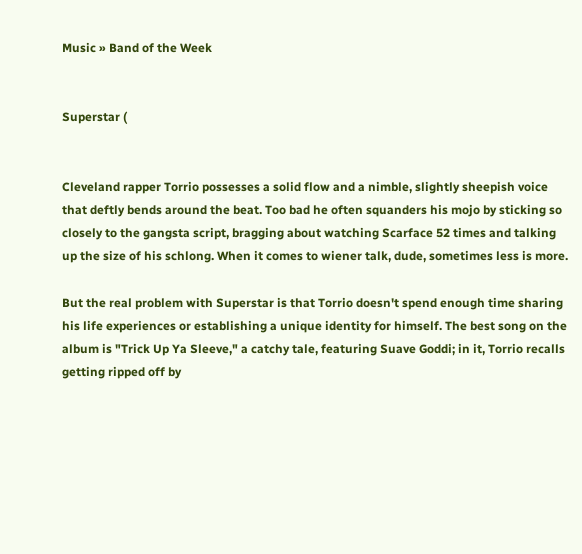Music » Band of the Week


Superstar (


Cleveland rapper Torrio possesses a solid flow and a nimble, slightly sheepish voice that deftly bends around the beat. Too bad he often squanders his mojo by sticking so closely to the gangsta script, bragging about watching Scarface 52 times and talking up the size of his schlong. When it comes to wiener talk, dude, sometimes less is more.

But the real problem with Superstar is that Torrio doesn't spend enough time sharing his life experiences or establishing a unique identity for himself. The best song on the album is "Trick Up Ya Sleeve," a catchy tale, featuring Suave Goddi; in it, Torrio recalls getting ripped off by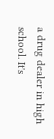a drug dealer in high school. It's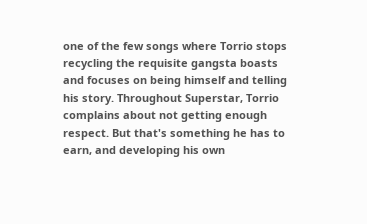one of the few songs where Torrio stops recycling the requisite gangsta boasts and focuses on being himself and telling his story. Throughout Superstar, Torrio complains about not getting enough respect. But that's something he has to earn, and developing his own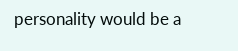personality would be a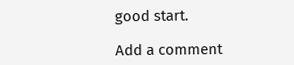good start.

Add a comment